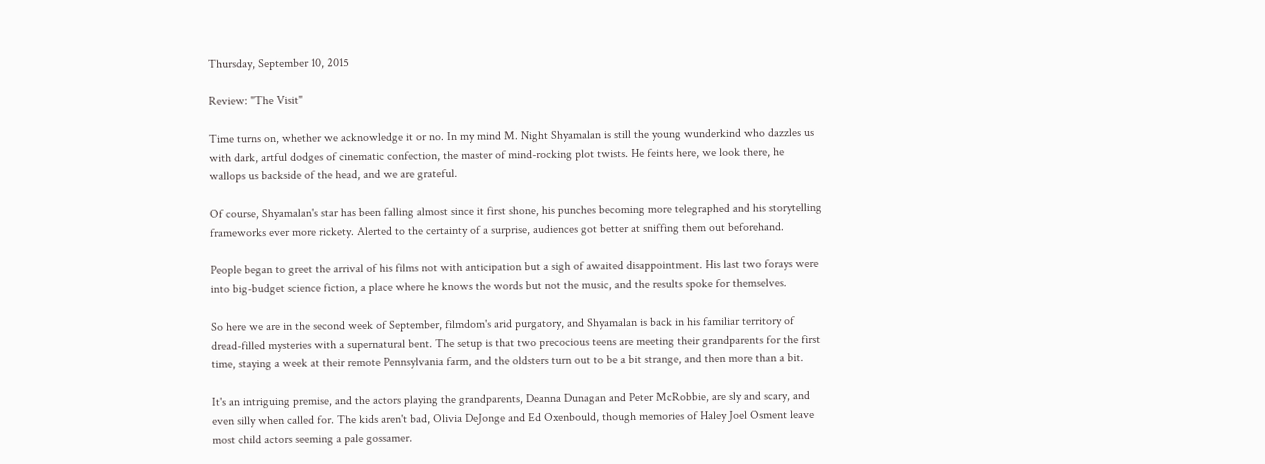Thursday, September 10, 2015

Review: "The Visit"

Time turns on, whether we acknowledge it or no. In my mind M. Night Shyamalan is still the young wunderkind who dazzles us with dark, artful dodges of cinematic confection, the master of mind-rocking plot twists. He feints here, we look there, he wallops us backside of the head, and we are grateful.

Of course, Shyamalan's star has been falling almost since it first shone, his punches becoming more telegraphed and his storytelling frameworks ever more rickety. Alerted to the certainty of a surprise, audiences got better at sniffing them out beforehand.

People began to greet the arrival of his films not with anticipation but a sigh of awaited disappointment. His last two forays were into big-budget science fiction, a place where he knows the words but not the music, and the results spoke for themselves.

So here we are in the second week of September, filmdom's arid purgatory, and Shyamalan is back in his familiar territory of dread-filled mysteries with a supernatural bent. The setup is that two precocious teens are meeting their grandparents for the first time, staying a week at their remote Pennsylvania farm, and the oldsters turn out to be a bit strange, and then more than a bit.

It's an intriguing premise, and the actors playing the grandparents, Deanna Dunagan and Peter McRobbie, are sly and scary, and even silly when called for. The kids aren't bad, Olivia DeJonge and Ed Oxenbould, though memories of Haley Joel Osment leave most child actors seeming a pale gossamer.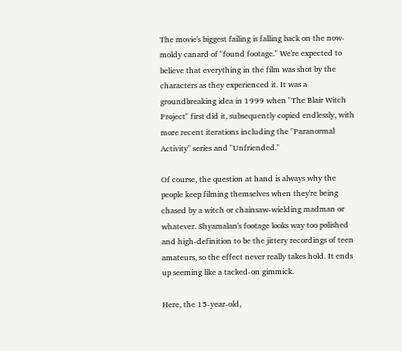The movie's biggest failing is falling back on the now-moldy canard of "found footage." We're expected to believe that everything in the film was shot by the characters as they experienced it. It was a groundbreaking idea in 1999 when "The Blair Witch Project" first did it, subsequently copied endlessly, with more recent iterations including the "Paranormal Activity" series and "Unfriended."

Of course, the question at hand is always why the people keep filming themselves when they're being chased by a witch or chainsaw-wielding madman or whatever. Shyamalan's footage looks way too polished and high-definition to be the jittery recordings of teen amateurs, so the effect never really takes hold. It ends up seeming like a tacked-on gimmick.

Here, the 15-year-old,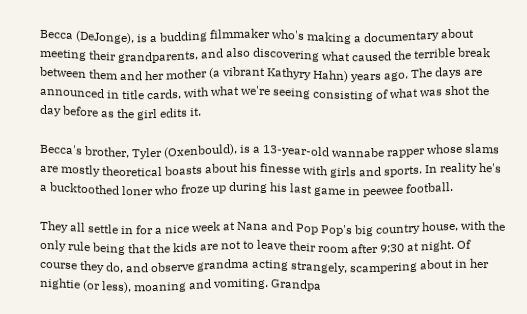Becca (DeJonge), is a budding filmmaker who's making a documentary about meeting their grandparents, and also discovering what caused the terrible break between them and her mother (a vibrant Kathyry Hahn) years ago. The days are announced in title cards, with what we're seeing consisting of what was shot the day before as the girl edits it.

Becca's brother, Tyler (Oxenbould), is a 13-year-old wannabe rapper whose slams are mostly theoretical boasts about his finesse with girls and sports. In reality he's a bucktoothed loner who froze up during his last game in peewee football.

They all settle in for a nice week at Nana and Pop Pop's big country house, with the only rule being that the kids are not to leave their room after 9:30 at night. Of course they do, and observe grandma acting strangely, scampering about in her nightie (or less), moaning and vomiting. Grandpa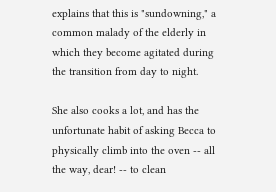explains that this is "sundowning," a common malady of the elderly in which they become agitated during the transition from day to night.

She also cooks a lot, and has the unfortunate habit of asking Becca to physically climb into the oven -- all the way, dear! -- to clean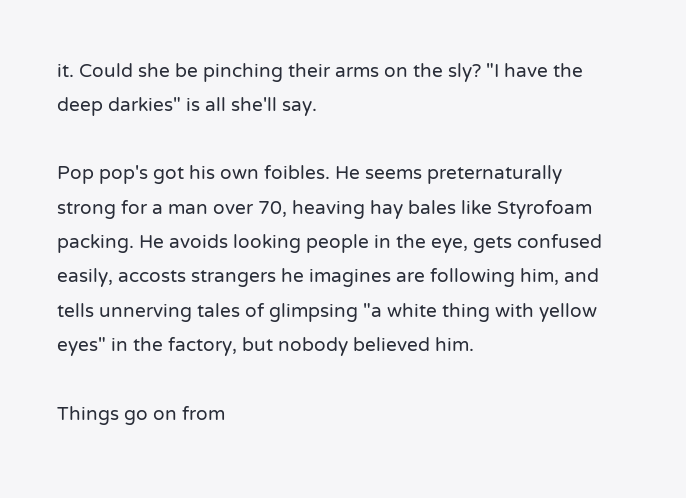it. Could she be pinching their arms on the sly? "I have the deep darkies" is all she'll say.

Pop pop's got his own foibles. He seems preternaturally strong for a man over 70, heaving hay bales like Styrofoam packing. He avoids looking people in the eye, gets confused easily, accosts strangers he imagines are following him, and tells unnerving tales of glimpsing "a white thing with yellow eyes" in the factory, but nobody believed him.

Things go on from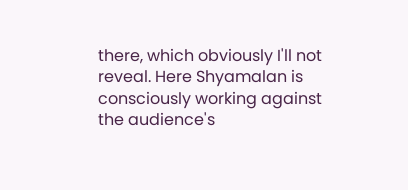there, which obviously I'll not reveal. Here Shyamalan is consciously working against the audience's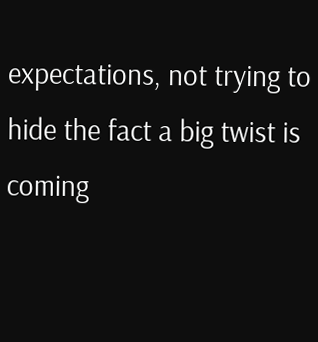expectations, not trying to hide the fact a big twist is coming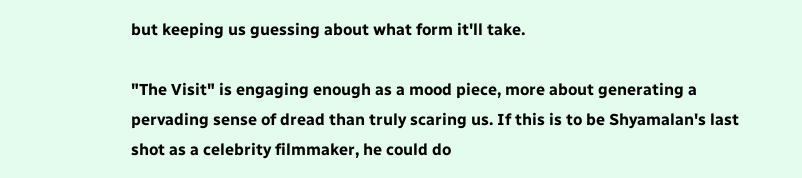but keeping us guessing about what form it'll take.

"The Visit" is engaging enough as a mood piece, more about generating a pervading sense of dread than truly scaring us. If this is to be Shyamalan's last shot as a celebrity filmmaker, he could do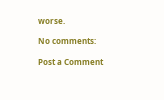worse.

No comments:

Post a Comment